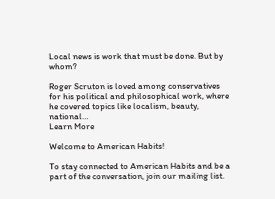Local news is work that must be done. But by whom?

Roger Scruton is loved among conservatives for his political and philosophical work, where he covered topics like localism, beauty, national…
Learn More

Welcome to American Habits!

To stay connected to American Habits and be a part of the conversation, join our mailing list.